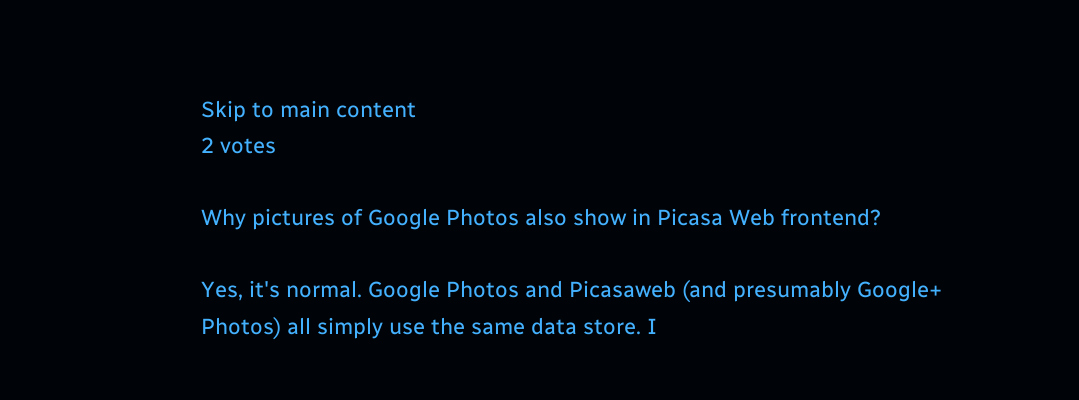Skip to main content
2 votes

Why pictures of Google Photos also show in Picasa Web frontend?

Yes, it's normal. Google Photos and Picasaweb (and presumably Google+ Photos) all simply use the same data store. I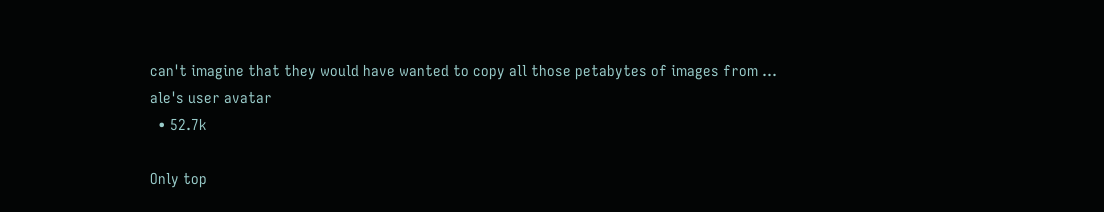can't imagine that they would have wanted to copy all those petabytes of images from ...
ale's user avatar
  • 52.7k

Only top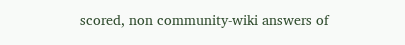scored, non community-wiki answers of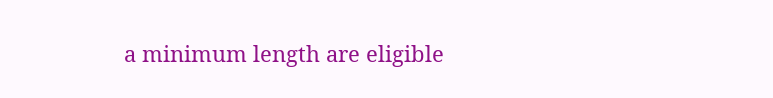a minimum length are eligible